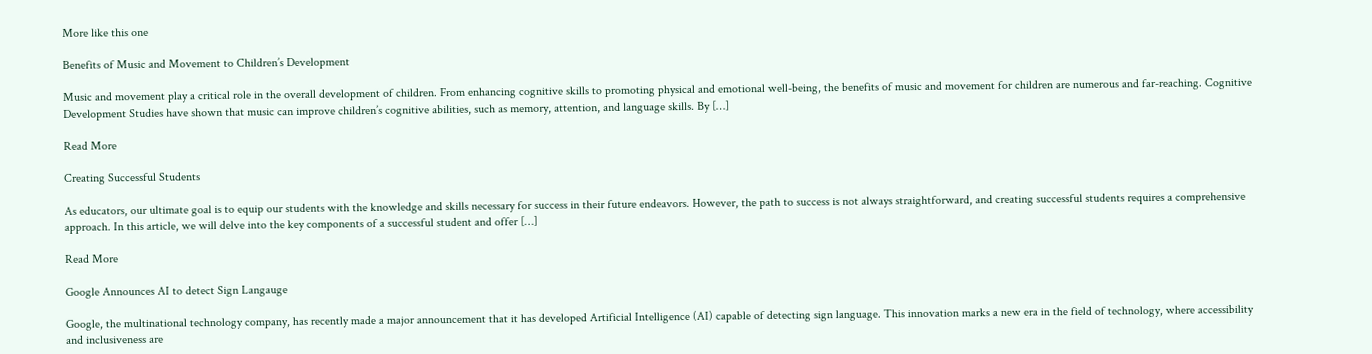More like this one

Benefits of Music and Movement to Children’s Development

Music and movement play a critical role in the overall development of children. From enhancing cognitive skills to promoting physical and emotional well-being, the benefits of music and movement for children are numerous and far-reaching. Cognitive Development Studies have shown that music can improve children’s cognitive abilities, such as memory, attention, and language skills. By […]

Read More

Creating Successful Students

As educators, our ultimate goal is to equip our students with the knowledge and skills necessary for success in their future endeavors. However, the path to success is not always straightforward, and creating successful students requires a comprehensive approach. In this article, we will delve into the key components of a successful student and offer […]

Read More

Google Announces AI to detect Sign Langauge

Google, the multinational technology company, has recently made a major announcement that it has developed Artificial Intelligence (AI) capable of detecting sign language. This innovation marks a new era in the field of technology, where accessibility and inclusiveness are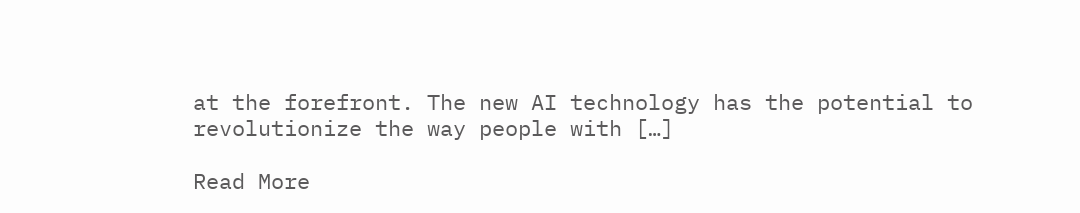at the forefront. The new AI technology has the potential to revolutionize the way people with […]

Read More